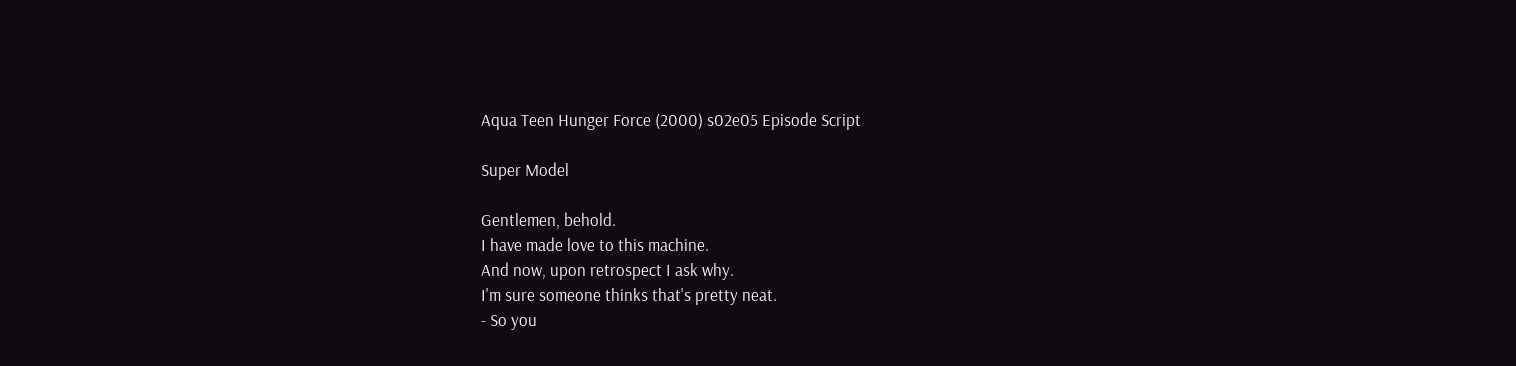Aqua Teen Hunger Force (2000) s02e05 Episode Script

Super Model

Gentlemen, behold.
I have made love to this machine.
And now, upon retrospect I ask why.
I'm sure someone thinks that's pretty neat.
- So you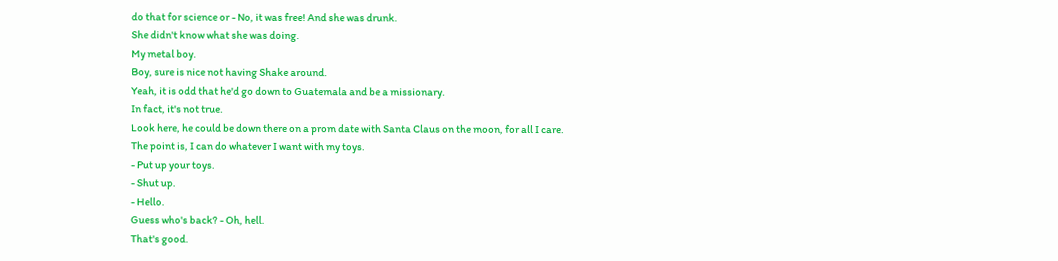do that for science or - No, it was free! And she was drunk.
She didn't know what she was doing.
My metal boy.
Boy, sure is nice not having Shake around.
Yeah, it is odd that he'd go down to Guatemala and be a missionary.
In fact, it's not true.
Look here, he could be down there on a prom date with Santa Claus on the moon, for all I care.
The point is, I can do whatever I want with my toys.
- Put up your toys.
- Shut up.
- Hello.
Guess who's back? - Oh, hell.
That's good.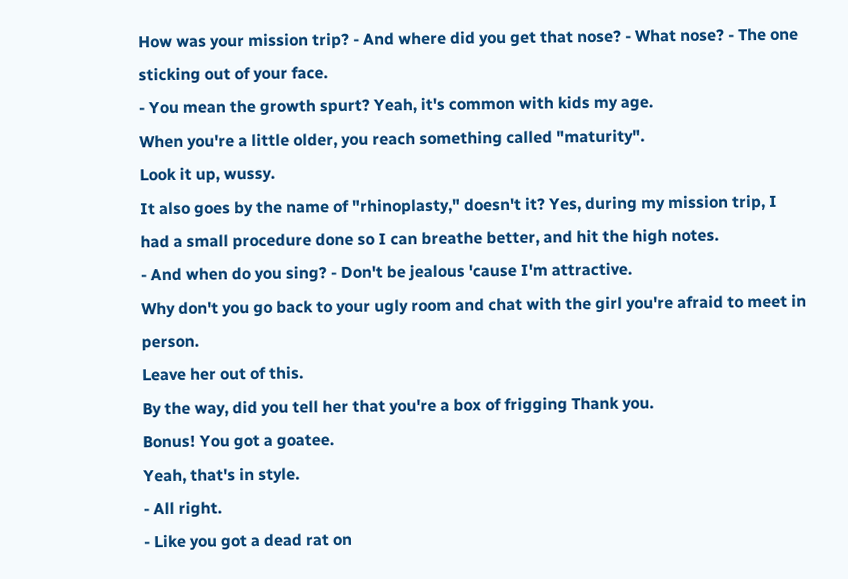How was your mission trip? - And where did you get that nose? - What nose? - The one sticking out of your face.
- You mean the growth spurt? Yeah, it's common with kids my age.
When you're a little older, you reach something called "maturity".
Look it up, wussy.
It also goes by the name of "rhinoplasty," doesn't it? Yes, during my mission trip, I had a small procedure done so I can breathe better, and hit the high notes.
- And when do you sing? - Don't be jealous 'cause I'm attractive.
Why don't you go back to your ugly room and chat with the girl you're afraid to meet in person.
Leave her out of this.
By the way, did you tell her that you're a box of frigging Thank you.
Bonus! You got a goatee.
Yeah, that's in style.
- All right.
- Like you got a dead rat on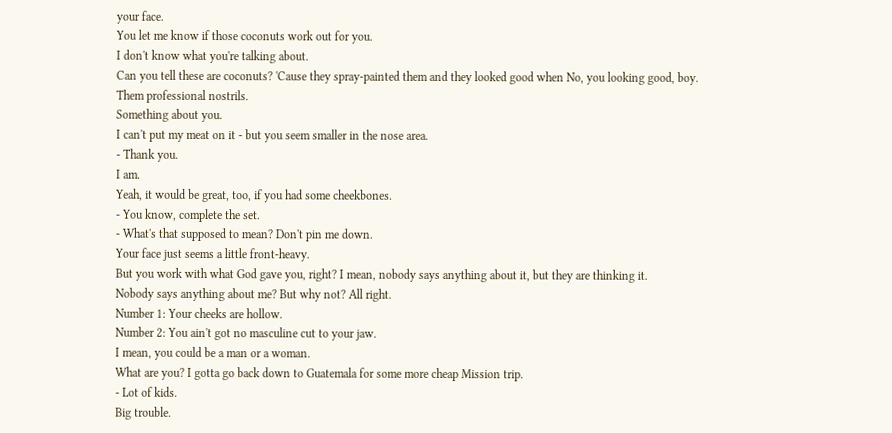your face.
You let me know if those coconuts work out for you.
I don't know what you're talking about.
Can you tell these are coconuts? 'Cause they spray-painted them and they looked good when No, you looking good, boy.
Them professional nostrils.
Something about you.
I can't put my meat on it - but you seem smaller in the nose area.
- Thank you.
I am.
Yeah, it would be great, too, if you had some cheekbones.
- You know, complete the set.
- What's that supposed to mean? Don't pin me down.
Your face just seems a little front-heavy.
But you work with what God gave you, right? I mean, nobody says anything about it, but they are thinking it.
Nobody says anything about me? But why not? All right.
Number 1: Your cheeks are hollow.
Number 2: You ain't got no masculine cut to your jaw.
I mean, you could be a man or a woman.
What are you? I gotta go back down to Guatemala for some more cheap Mission trip.
- Lot of kids.
Big trouble.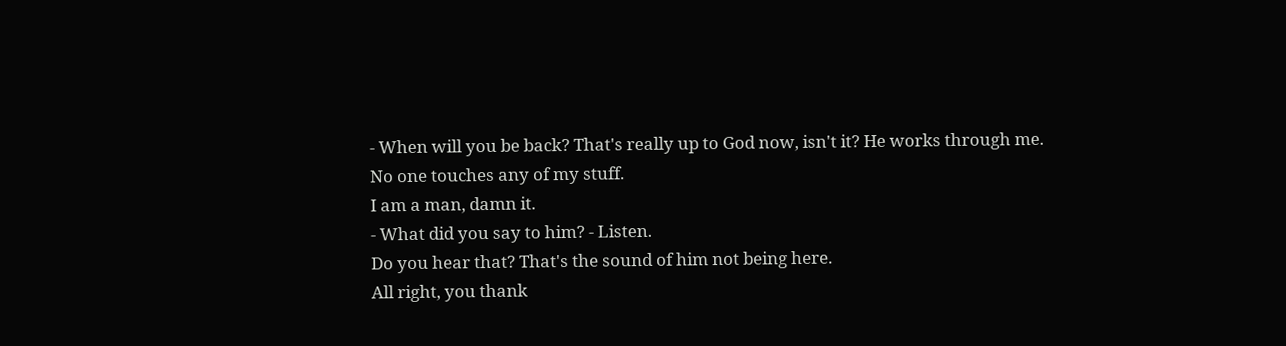- When will you be back? That's really up to God now, isn't it? He works through me.
No one touches any of my stuff.
I am a man, damn it.
- What did you say to him? - Listen.
Do you hear that? That's the sound of him not being here.
All right, you thank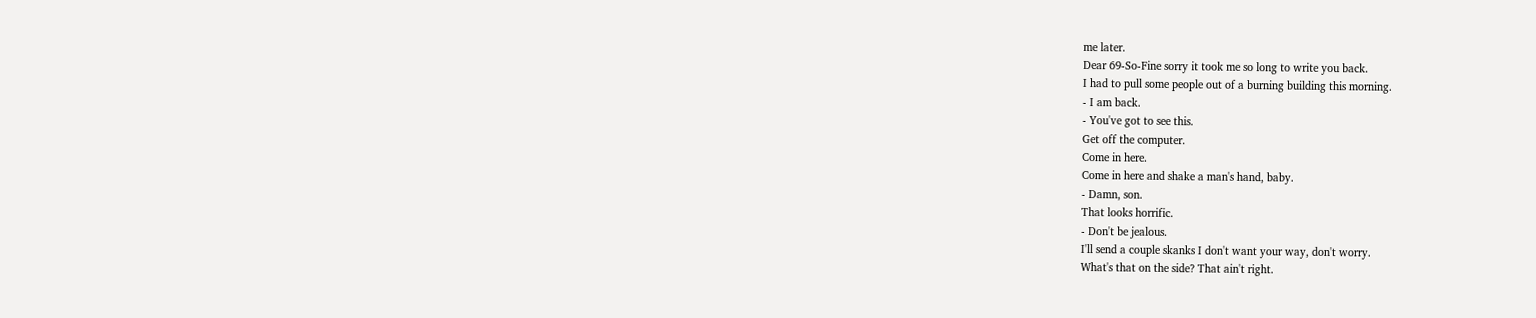me later.
Dear 69-So-Fine sorry it took me so long to write you back.
I had to pull some people out of a burning building this morning.
- I am back.
- You've got to see this.
Get off the computer.
Come in here.
Come in here and shake a man's hand, baby.
- Damn, son.
That looks horrific.
- Don't be jealous.
I'll send a couple skanks I don't want your way, don't worry.
What's that on the side? That ain't right.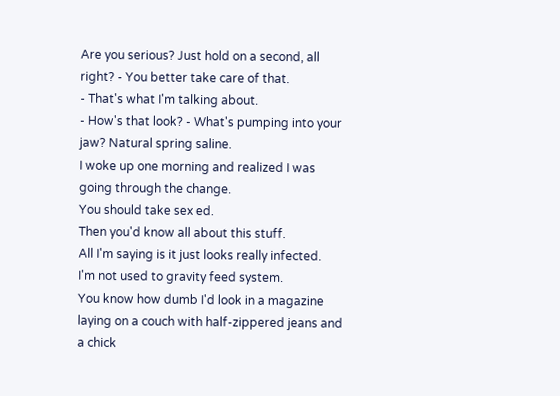Are you serious? Just hold on a second, all right? - You better take care of that.
- That's what I'm talking about.
- How's that look? - What's pumping into your jaw? Natural spring saline.
I woke up one morning and realized I was going through the change.
You should take sex ed.
Then you'd know all about this stuff.
All I'm saying is it just looks really infected.
I'm not used to gravity feed system.
You know how dumb I'd look in a magazine laying on a couch with half-zippered jeans and a chick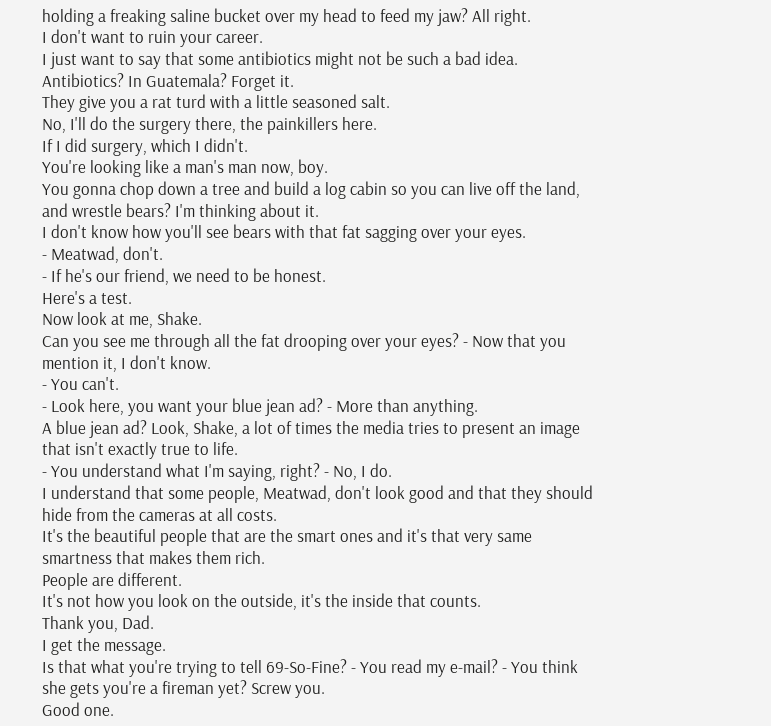holding a freaking saline bucket over my head to feed my jaw? All right.
I don't want to ruin your career.
I just want to say that some antibiotics might not be such a bad idea.
Antibiotics? In Guatemala? Forget it.
They give you a rat turd with a little seasoned salt.
No, I'll do the surgery there, the painkillers here.
If I did surgery, which I didn't.
You're looking like a man's man now, boy.
You gonna chop down a tree and build a log cabin so you can live off the land, and wrestle bears? I'm thinking about it.
I don't know how you'll see bears with that fat sagging over your eyes.
- Meatwad, don't.
- If he's our friend, we need to be honest.
Here's a test.
Now look at me, Shake.
Can you see me through all the fat drooping over your eyes? - Now that you mention it, I don't know.
- You can't.
- Look here, you want your blue jean ad? - More than anything.
A blue jean ad? Look, Shake, a lot of times the media tries to present an image that isn't exactly true to life.
- You understand what I'm saying, right? - No, I do.
I understand that some people, Meatwad, don't look good and that they should hide from the cameras at all costs.
It's the beautiful people that are the smart ones and it's that very same smartness that makes them rich.
People are different.
It's not how you look on the outside, it's the inside that counts.
Thank you, Dad.
I get the message.
Is that what you're trying to tell 69-So-Fine? - You read my e-mail? - You think she gets you're a fireman yet? Screw you.
Good one.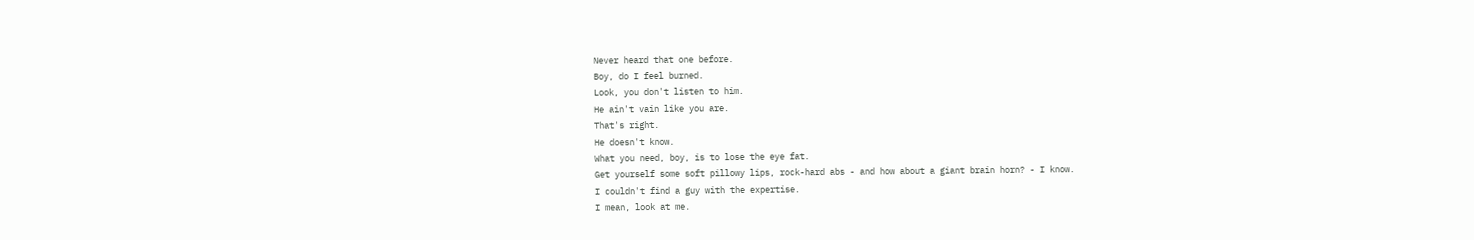Never heard that one before.
Boy, do I feel burned.
Look, you don't listen to him.
He ain't vain like you are.
That's right.
He doesn't know.
What you need, boy, is to lose the eye fat.
Get yourself some soft pillowy lips, rock-hard abs - and how about a giant brain horn? - I know.
I couldn't find a guy with the expertise.
I mean, look at me.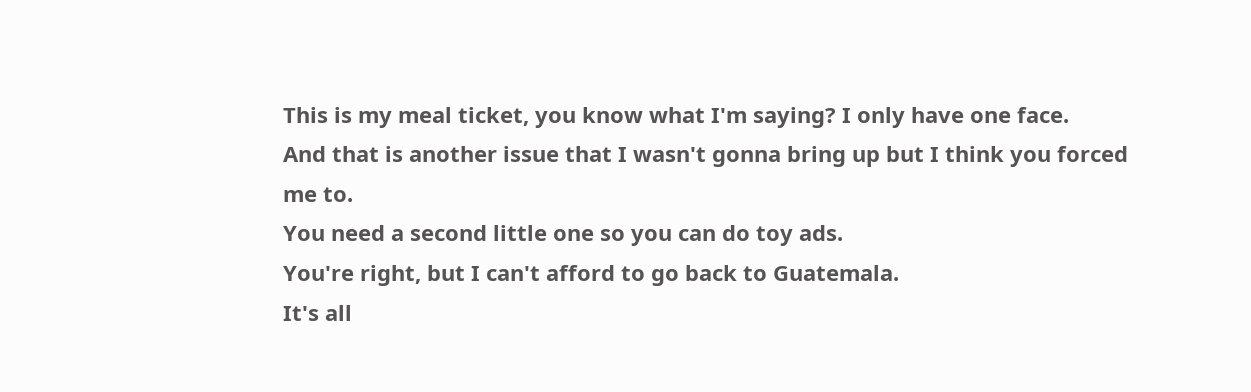This is my meal ticket, you know what I'm saying? I only have one face.
And that is another issue that I wasn't gonna bring up but I think you forced me to.
You need a second little one so you can do toy ads.
You're right, but I can't afford to go back to Guatemala.
It's all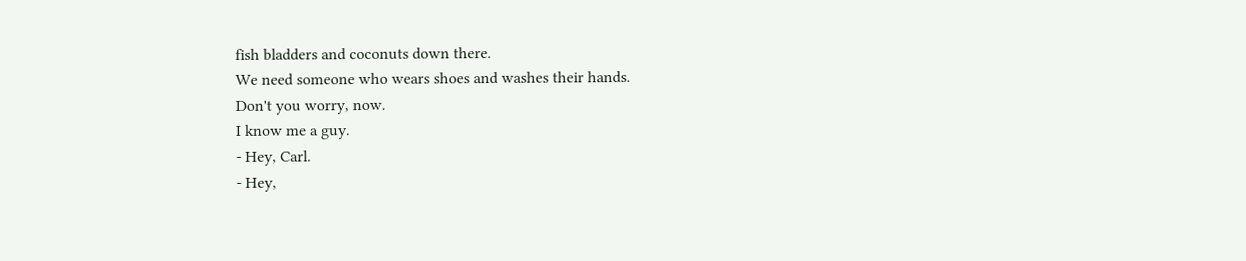fish bladders and coconuts down there.
We need someone who wears shoes and washes their hands.
Don't you worry, now.
I know me a guy.
- Hey, Carl.
- Hey,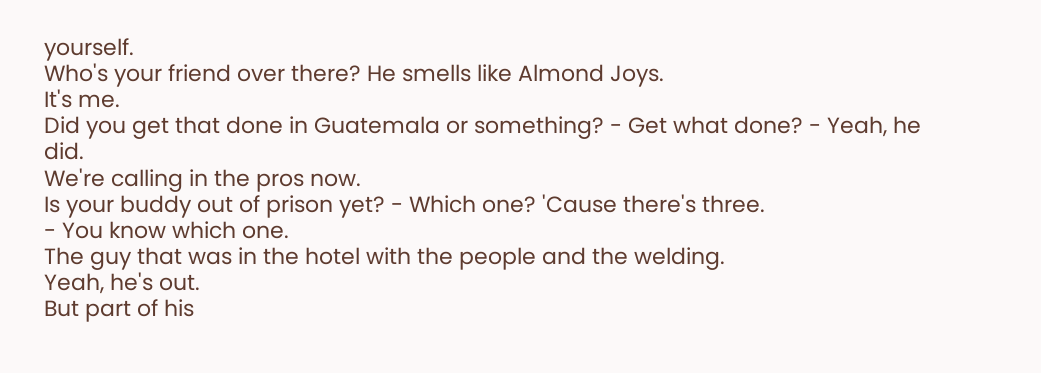yourself.
Who's your friend over there? He smells like Almond Joys.
It's me.
Did you get that done in Guatemala or something? - Get what done? - Yeah, he did.
We're calling in the pros now.
Is your buddy out of prison yet? - Which one? 'Cause there's three.
- You know which one.
The guy that was in the hotel with the people and the welding.
Yeah, he's out.
But part of his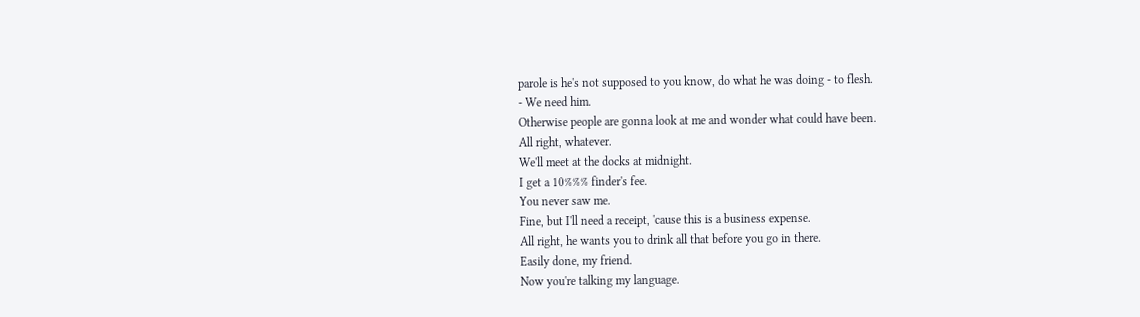parole is he's not supposed to you know, do what he was doing - to flesh.
- We need him.
Otherwise people are gonna look at me and wonder what could have been.
All right, whatever.
We'll meet at the docks at midnight.
I get a 10%%% finder's fee.
You never saw me.
Fine, but I'll need a receipt, 'cause this is a business expense.
All right, he wants you to drink all that before you go in there.
Easily done, my friend.
Now you're talking my language.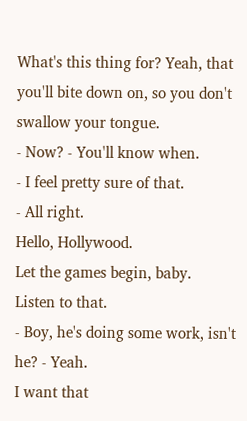What's this thing for? Yeah, that you'll bite down on, so you don't swallow your tongue.
- Now? - You'll know when.
- I feel pretty sure of that.
- All right.
Hello, Hollywood.
Let the games begin, baby.
Listen to that.
- Boy, he's doing some work, isn't he? - Yeah.
I want that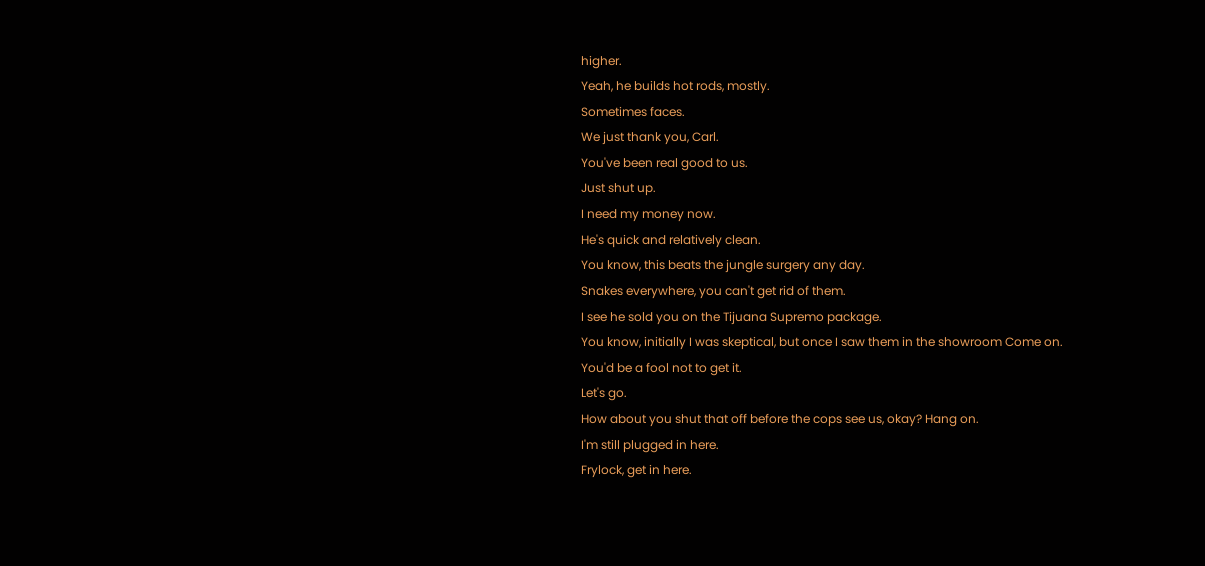higher.
Yeah, he builds hot rods, mostly.
Sometimes faces.
We just thank you, Carl.
You've been real good to us.
Just shut up.
I need my money now.
He's quick and relatively clean.
You know, this beats the jungle surgery any day.
Snakes everywhere, you can't get rid of them.
I see he sold you on the Tijuana Supremo package.
You know, initially I was skeptical, but once I saw them in the showroom Come on.
You'd be a fool not to get it.
Let's go.
How about you shut that off before the cops see us, okay? Hang on.
I'm still plugged in here.
Frylock, get in here.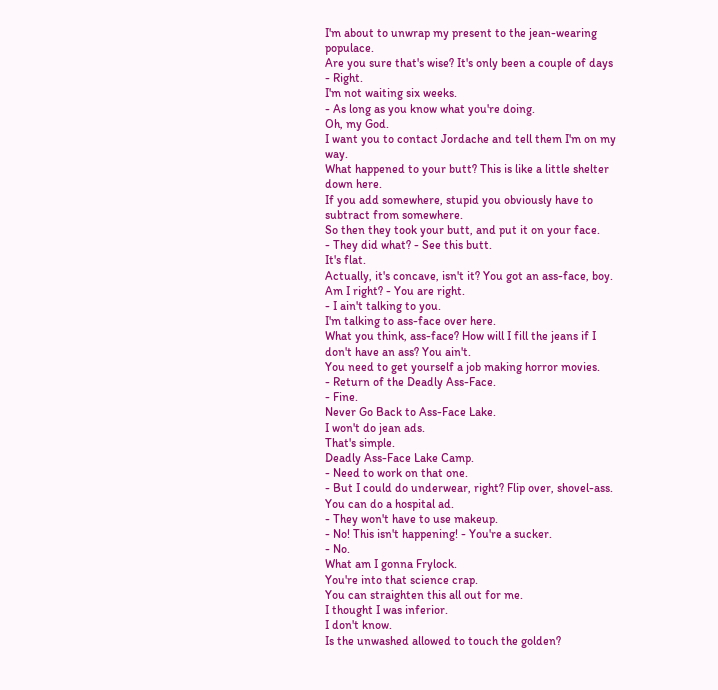I'm about to unwrap my present to the jean-wearing populace.
Are you sure that's wise? It's only been a couple of days - Right.
I'm not waiting six weeks.
- As long as you know what you're doing.
Oh, my God.
I want you to contact Jordache and tell them I'm on my way.
What happened to your butt? This is like a little shelter down here.
If you add somewhere, stupid you obviously have to subtract from somewhere.
So then they took your butt, and put it on your face.
- They did what? - See this butt.
It's flat.
Actually, it's concave, isn't it? You got an ass-face, boy.
Am I right? - You are right.
- I ain't talking to you.
I'm talking to ass-face over here.
What you think, ass-face? How will I fill the jeans if I don't have an ass? You ain't.
You need to get yourself a job making horror movies.
- Return of the Deadly Ass-Face.
- Fine.
Never Go Back to Ass-Face Lake.
I won't do jean ads.
That's simple.
Deadly Ass-Face Lake Camp.
- Need to work on that one.
- But I could do underwear, right? Flip over, shovel-ass.
You can do a hospital ad.
- They won't have to use makeup.
- No! This isn't happening! - You're a sucker.
- No.
What am I gonna Frylock.
You're into that science crap.
You can straighten this all out for me.
I thought I was inferior.
I don't know.
Is the unwashed allowed to touch the golden?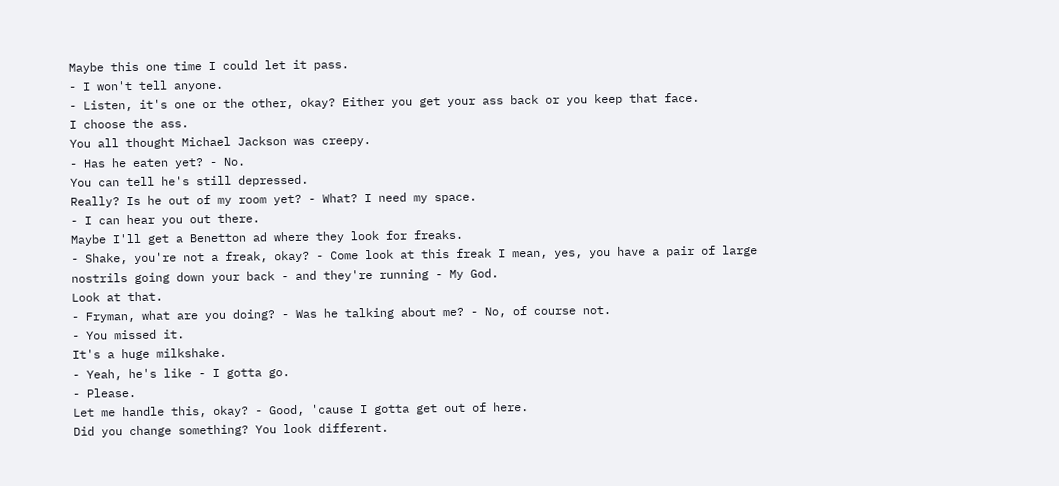Maybe this one time I could let it pass.
- I won't tell anyone.
- Listen, it's one or the other, okay? Either you get your ass back or you keep that face.
I choose the ass.
You all thought Michael Jackson was creepy.
- Has he eaten yet? - No.
You can tell he's still depressed.
Really? Is he out of my room yet? - What? I need my space.
- I can hear you out there.
Maybe I'll get a Benetton ad where they look for freaks.
- Shake, you're not a freak, okay? - Come look at this freak I mean, yes, you have a pair of large nostrils going down your back - and they're running - My God.
Look at that.
- Fryman, what are you doing? - Was he talking about me? - No, of course not.
- You missed it.
It's a huge milkshake.
- Yeah, he's like - I gotta go.
- Please.
Let me handle this, okay? - Good, 'cause I gotta get out of here.
Did you change something? You look different.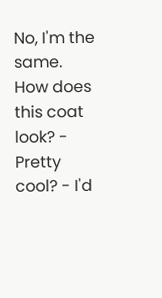No, I'm the same.
How does this coat look? - Pretty cool? - I'd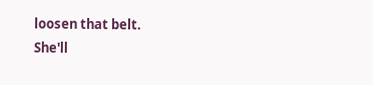loosen that belt.
She'll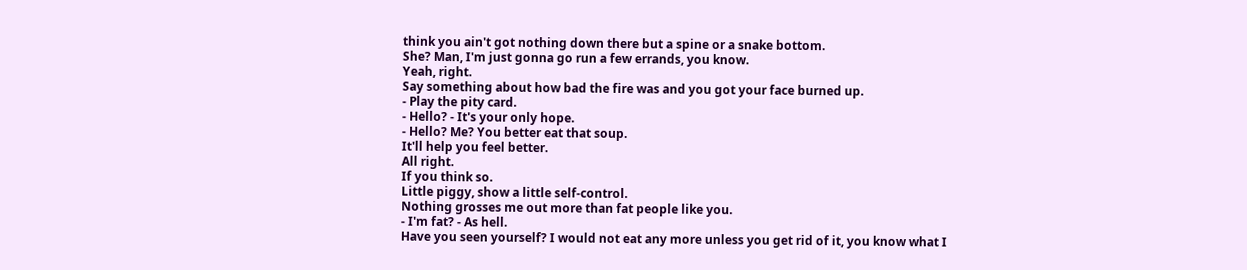think you ain't got nothing down there but a spine or a snake bottom.
She? Man, I'm just gonna go run a few errands, you know.
Yeah, right.
Say something about how bad the fire was and you got your face burned up.
- Play the pity card.
- Hello? - It's your only hope.
- Hello? Me? You better eat that soup.
It'll help you feel better.
All right.
If you think so.
Little piggy, show a little self-control.
Nothing grosses me out more than fat people like you.
- I'm fat? - As hell.
Have you seen yourself? I would not eat any more unless you get rid of it, you know what I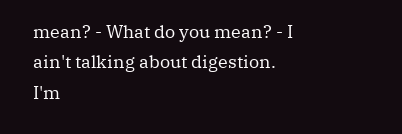mean? - What do you mean? - I ain't talking about digestion.
I'm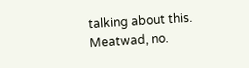talking about this.
Meatwad, no.